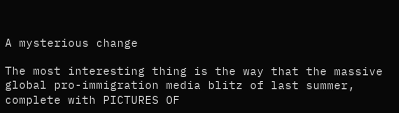A mysterious change

The most interesting thing is the way that the massive global pro-immigration media blitz of last summer, complete with PICTURES OF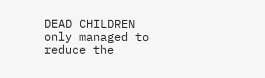DEAD CHILDREN only managed to reduce the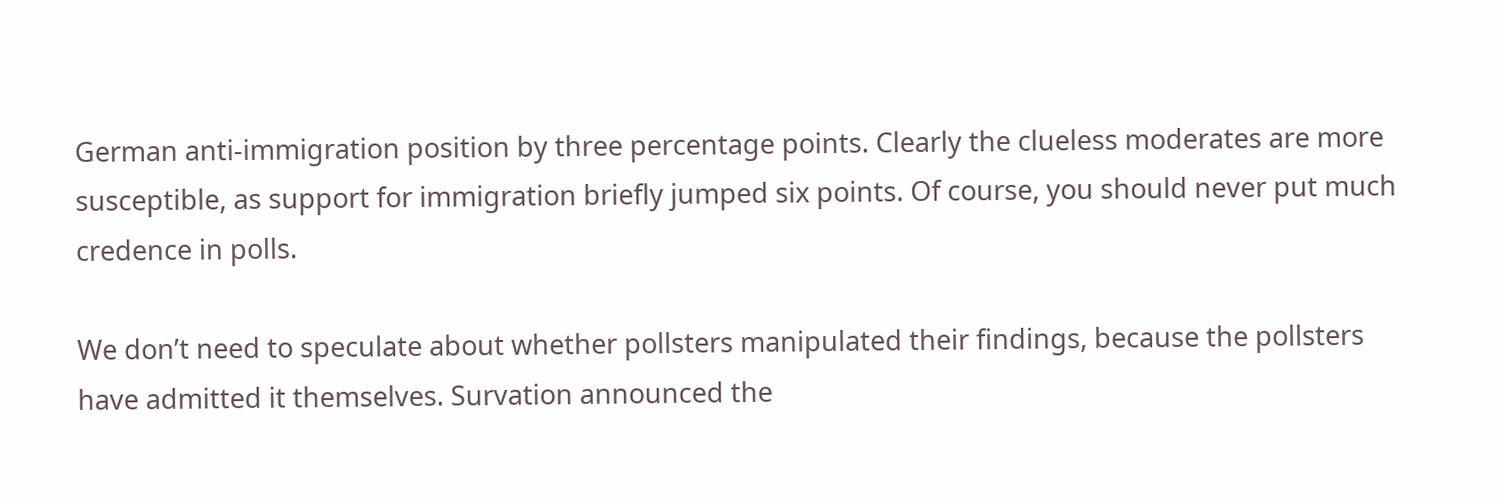German anti-immigration position by three percentage points. Clearly the clueless moderates are more susceptible, as support for immigration briefly jumped six points. Of course, you should never put much credence in polls.

We don’t need to speculate about whether pollsters manipulated their findings, because the pollsters have admitted it themselves. Survation announced the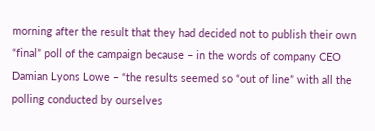morning after the result that they had decided not to publish their own “final” poll of the campaign because – in the words of company CEO Damian Lyons Lowe – “the results seemed so “out of line” with all the polling conducted by ourselves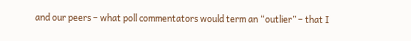and our peers – what poll commentators would term an “outlier” – that I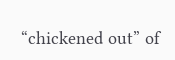“chickened out” of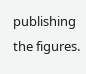publishing the figures.